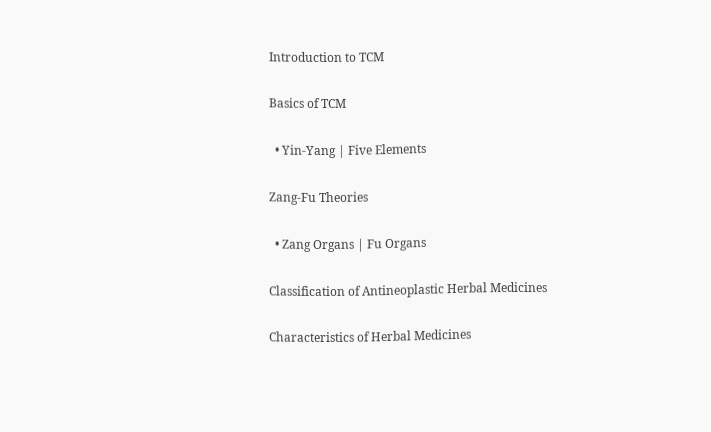Introduction to TCM

Basics of TCM

  • Yin-Yang | Five Elements

Zang-Fu Theories

  • Zang Organs | Fu Organs

Classification of Antineoplastic Herbal Medicines

Characteristics of Herbal Medicines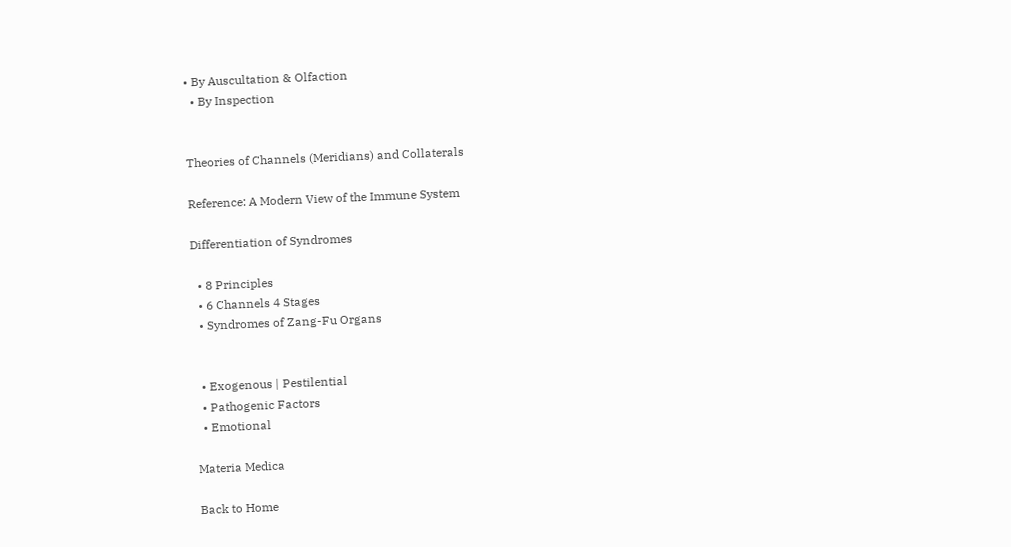• By Auscultation & Olfaction
  • By Inspection


Theories of Channels (Meridians) and Collaterals

Reference: A Modern View of the Immune System

Differentiation of Syndromes

  • 8 Principles
  • 6 Channels 4 Stages
  • Syndromes of Zang-Fu Organs


  • Exogenous | Pestilential
  • Pathogenic Factors
  • Emotional

Materia Medica

Back to Home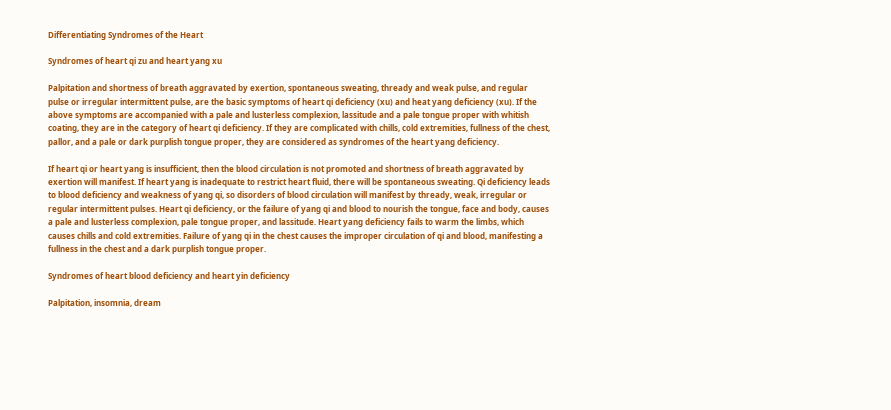Differentiating Syndromes of the Heart

Syndromes of heart qi zu and heart yang xu

Palpitation and shortness of breath aggravated by exertion, spontaneous sweating, thready and weak pulse, and regular pulse or irregular intermittent pulse, are the basic symptoms of heart qi deficiency (xu) and heat yang deficiency (xu). If the above symptoms are accompanied with a pale and lusterless complexion, lassitude and a pale tongue proper with whitish coating, they are in the category of heart qi deficiency. If they are complicated with chills, cold extremities, fullness of the chest, pallor, and a pale or dark purplish tongue proper, they are considered as syndromes of the heart yang deficiency.

If heart qi or heart yang is insufficient, then the blood circulation is not promoted and shortness of breath aggravated by exertion will manifest. If heart yang is inadequate to restrict heart fluid, there will be spontaneous sweating. Qi deficiency leads to blood deficiency and weakness of yang qi, so disorders of blood circulation will manifest by thready, weak, irregular or regular intermittent pulses. Heart qi deficiency, or the failure of yang qi and blood to nourish the tongue, face and body, causes a pale and lusterless complexion, pale tongue proper, and lassitude. Heart yang deficiency fails to warm the limbs, which causes chills and cold extremities. Failure of yang qi in the chest causes the improper circulation of qi and blood, manifesting a fullness in the chest and a dark purplish tongue proper.

Syndromes of heart blood deficiency and heart yin deficiency

Palpitation, insomnia, dream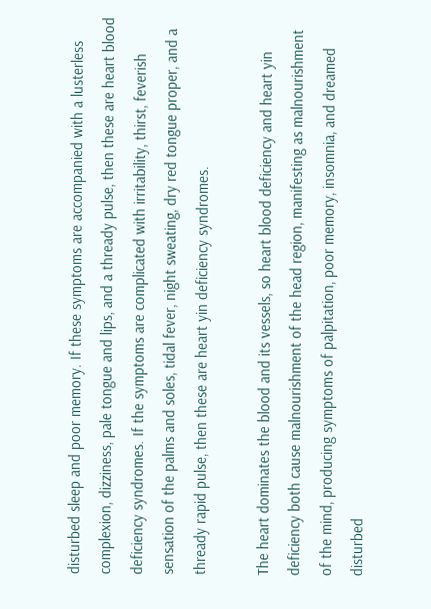disturbed sleep and poor memory. If these symptoms are accompanied with a lusterless complexion, dizziness, pale tongue and lips, and a thready pulse, then these are heart blood deficiency syndromes. If the symptoms are complicated with irritability, thirst, feverish sensation of the palms and soles, tidal fever, night sweating, dry red tongue proper, and a thready rapid pulse, then these are heart yin deficiency syndromes.

The heart dominates the blood and its vessels, so heart blood deficiency and heart yin deficiency both cause malnourishment of the head region, manifesting as malnourishment of the mind, producing symptoms of palpitation, poor memory, insomnia, and dreamed disturbed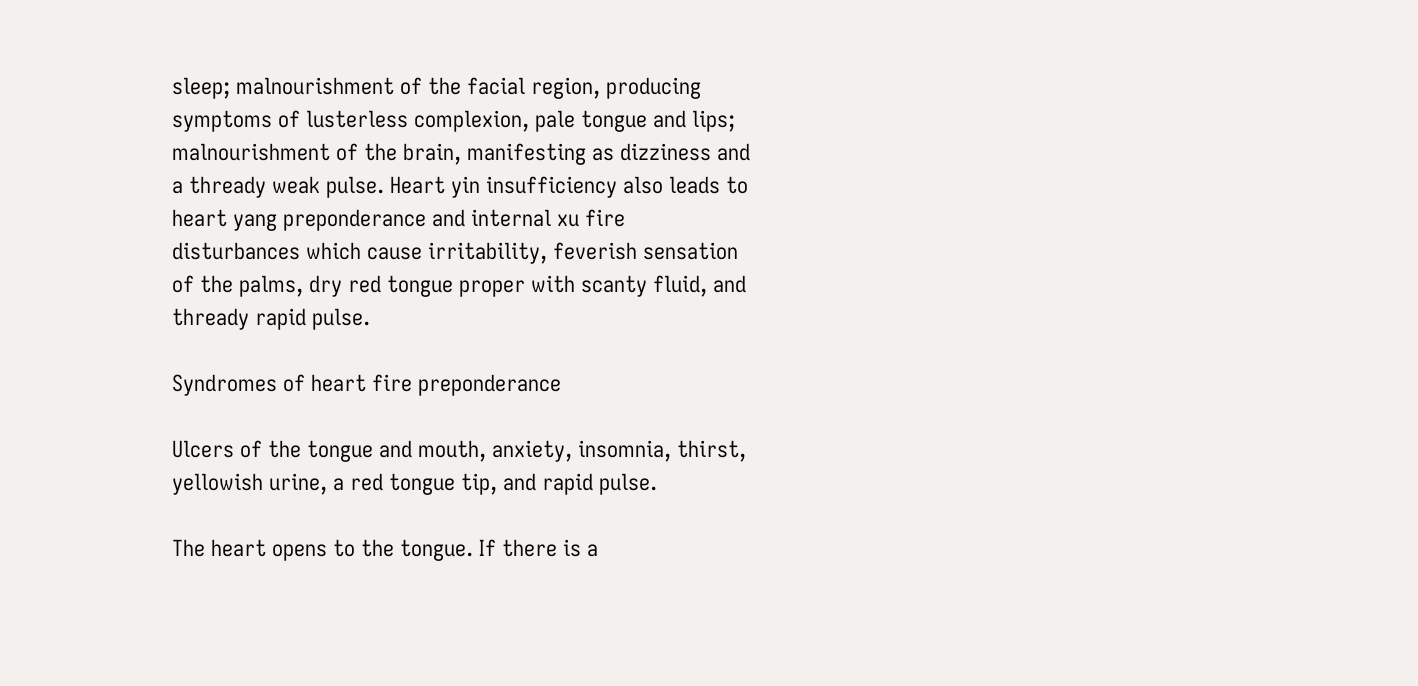sleep; malnourishment of the facial region, producing symptoms of lusterless complexion, pale tongue and lips; malnourishment of the brain, manifesting as dizziness and a thready weak pulse. Heart yin insufficiency also leads to heart yang preponderance and internal xu fire disturbances which cause irritability, feverish sensation of the palms, dry red tongue proper with scanty fluid, and thready rapid pulse.

Syndromes of heart fire preponderance

Ulcers of the tongue and mouth, anxiety, insomnia, thirst, yellowish urine, a red tongue tip, and rapid pulse.

The heart opens to the tongue. If there is a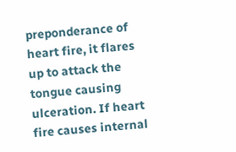preponderance of heart fire, it flares up to attack the tongue causing ulceration. If heart fire causes internal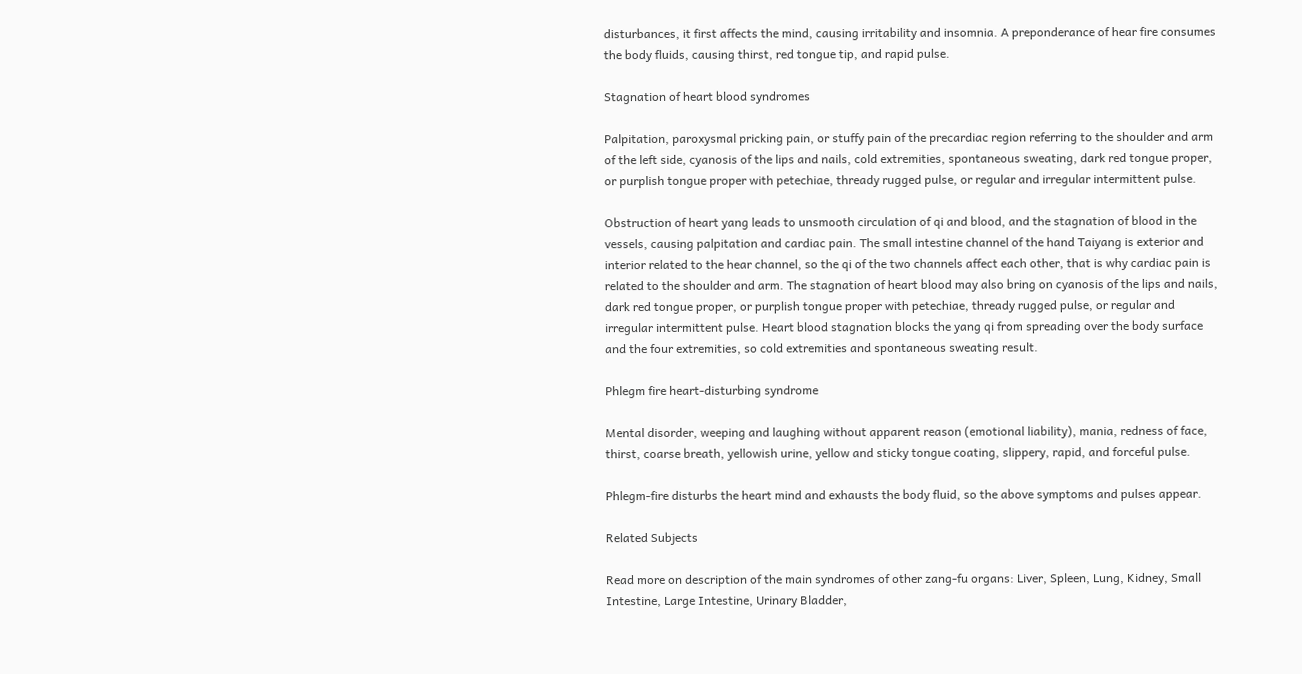disturbances, it first affects the mind, causing irritability and insomnia. A preponderance of hear fire consumes the body fluids, causing thirst, red tongue tip, and rapid pulse.

Stagnation of heart blood syndromes

Palpitation, paroxysmal pricking pain, or stuffy pain of the precardiac region referring to the shoulder and arm of the left side, cyanosis of the lips and nails, cold extremities, spontaneous sweating, dark red tongue proper, or purplish tongue proper with petechiae, thready rugged pulse, or regular and irregular intermittent pulse.

Obstruction of heart yang leads to unsmooth circulation of qi and blood, and the stagnation of blood in the vessels, causing palpitation and cardiac pain. The small intestine channel of the hand Taiyang is exterior and interior related to the hear channel, so the qi of the two channels affect each other, that is why cardiac pain is related to the shoulder and arm. The stagnation of heart blood may also bring on cyanosis of the lips and nails, dark red tongue proper, or purplish tongue proper with petechiae, thready rugged pulse, or regular and irregular intermittent pulse. Heart blood stagnation blocks the yang qi from spreading over the body surface and the four extremities, so cold extremities and spontaneous sweating result.

Phlegm fire heart-disturbing syndrome

Mental disorder, weeping and laughing without apparent reason (emotional liability), mania, redness of face, thirst, coarse breath, yellowish urine, yellow and sticky tongue coating, slippery, rapid, and forceful pulse.

Phlegm-fire disturbs the heart mind and exhausts the body fluid, so the above symptoms and pulses appear.

Related Subjects

Read more on description of the main syndromes of other zang-fu organs: Liver, Spleen, Lung, Kidney, Small Intestine, Large Intestine, Urinary Bladder,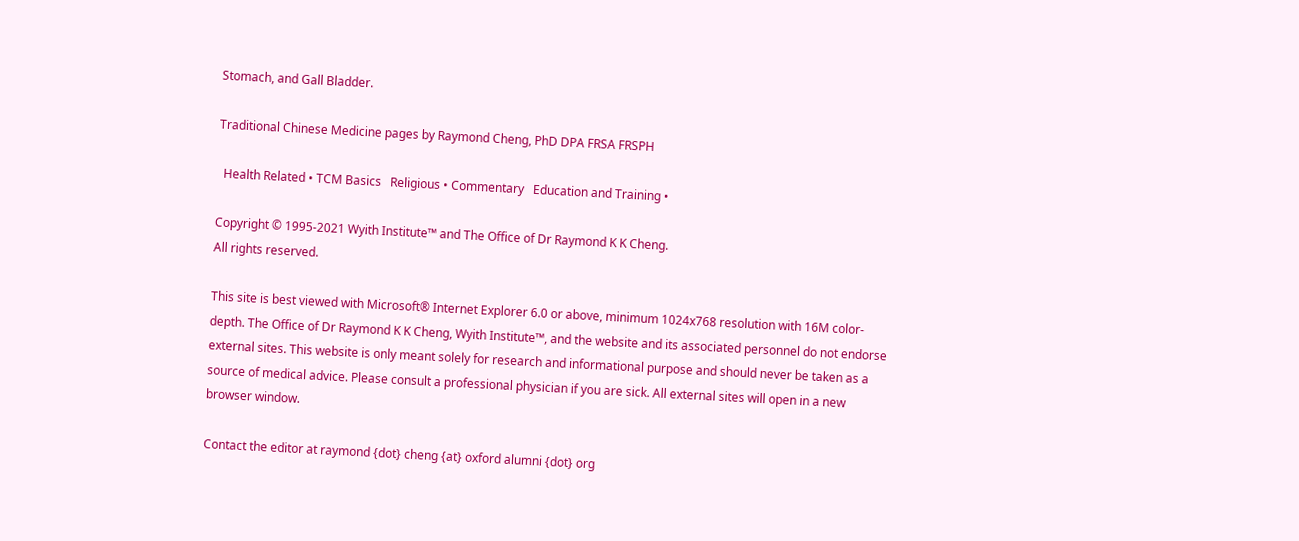Stomach, and Gall Bladder.

Traditional Chinese Medicine pages by Raymond Cheng, PhD DPA FRSA FRSPH

  Health Related • TCM Basics   Religious • Commentary   Education and Training •

Copyright © 1995-2021 Wyith Institute™ and The Office of Dr Raymond K K Cheng.
All rights reserved.

This site is best viewed with Microsoft® Internet Explorer 6.0 or above, minimum 1024x768 resolution with 16M color-depth. The Office of Dr Raymond K K Cheng, Wyith Institute™, and the website and its associated personnel do not endorse external sites. This website is only meant solely for research and informational purpose and should never be taken as a source of medical advice. Please consult a professional physician if you are sick. All external sites will open in a new browser window.

Contact the editor at raymond {dot} cheng {at} oxford alumni {dot} org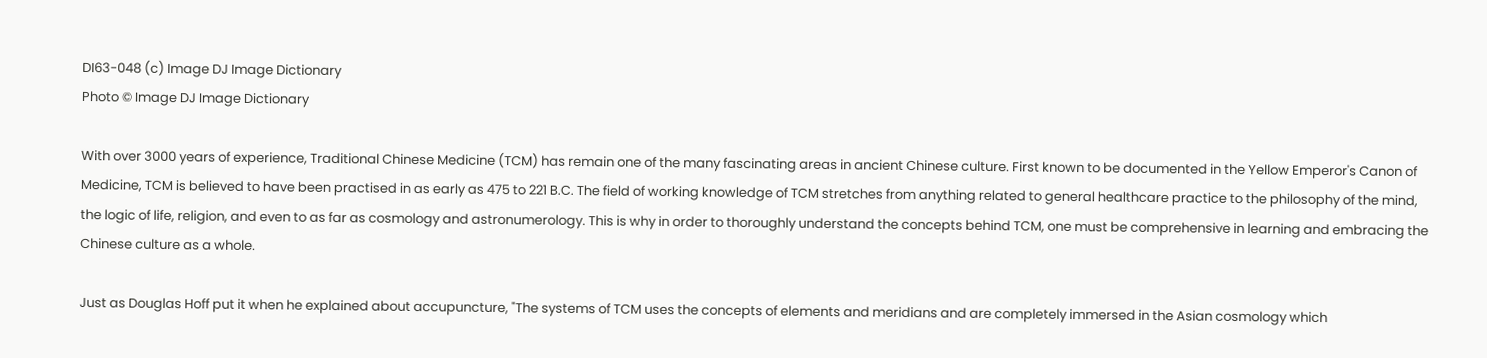DI63-048 (c) Image DJ Image Dictionary
Photo © Image DJ Image Dictionary

With over 3000 years of experience, Traditional Chinese Medicine (TCM) has remain one of the many fascinating areas in ancient Chinese culture. First known to be documented in the Yellow Emperor's Canon of Medicine, TCM is believed to have been practised in as early as 475 to 221 B.C. The field of working knowledge of TCM stretches from anything related to general healthcare practice to the philosophy of the mind, the logic of life, religion, and even to as far as cosmology and astronumerology. This is why in order to thoroughly understand the concepts behind TCM, one must be comprehensive in learning and embracing the Chinese culture as a whole.

Just as Douglas Hoff put it when he explained about accupuncture, "The systems of TCM uses the concepts of elements and meridians and are completely immersed in the Asian cosmology which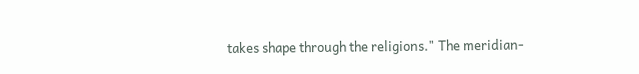takes shape through the religions." The meridian-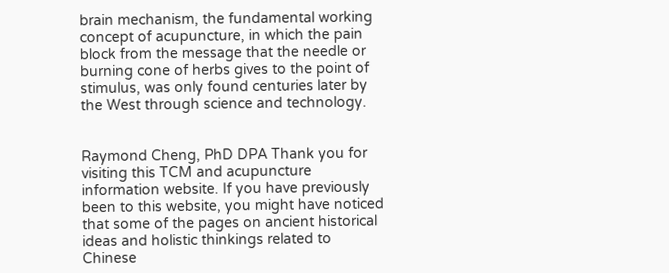brain mechanism, the fundamental working concept of acupuncture, in which the pain block from the message that the needle or burning cone of herbs gives to the point of stimulus, was only found centuries later by the West through science and technology.


Raymond Cheng, PhD DPA Thank you for visiting this TCM and acupuncture information website. If you have previously been to this website, you might have noticed that some of the pages on ancient historical ideas and holistic thinkings related to Chinese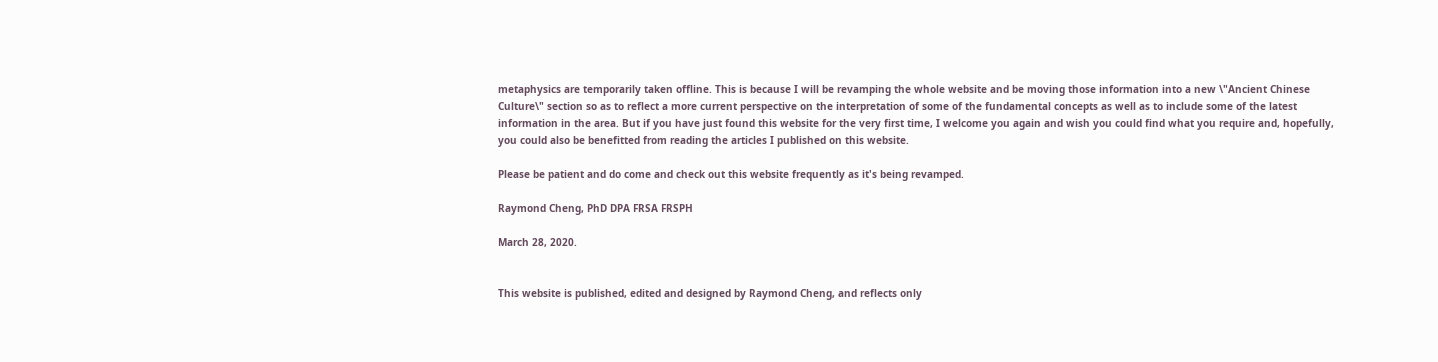metaphysics are temporarily taken offline. This is because I will be revamping the whole website and be moving those information into a new \"Ancient Chinese Culture\" section so as to reflect a more current perspective on the interpretation of some of the fundamental concepts as well as to include some of the latest information in the area. But if you have just found this website for the very first time, I welcome you again and wish you could find what you require and, hopefully, you could also be benefitted from reading the articles I published on this website.

Please be patient and do come and check out this website frequently as it's being revamped.

Raymond Cheng, PhD DPA FRSA FRSPH

March 28, 2020.


This website is published, edited and designed by Raymond Cheng, and reflects only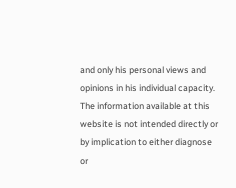and only his personal views and opinions in his individual capacity. The information available at this website is not intended directly or by implication to either diagnose or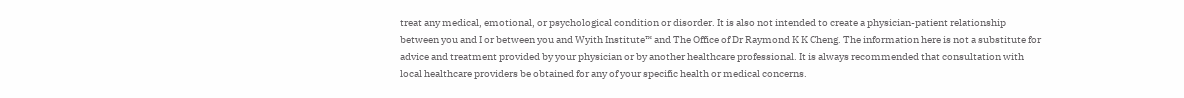treat any medical, emotional, or psychological condition or disorder. It is also not intended to create a physician-patient relationship between you and I or between you and Wyith Institute™ and The Office of Dr Raymond K K Cheng. The information here is not a substitute for advice and treatment provided by your physician or by another healthcare professional. It is always recommended that consultation with local healthcare providers be obtained for any of your specific health or medical concerns.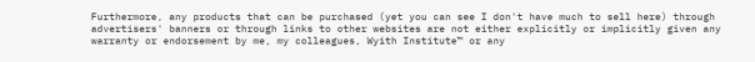Furthermore, any products that can be purchased (yet you can see I don't have much to sell here) through advertisers' banners or through links to other websites are not either explicitly or implicitly given any warranty or endorsement by me, my colleagues, Wyith Institute™ or any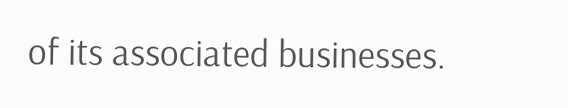of its associated businesses.